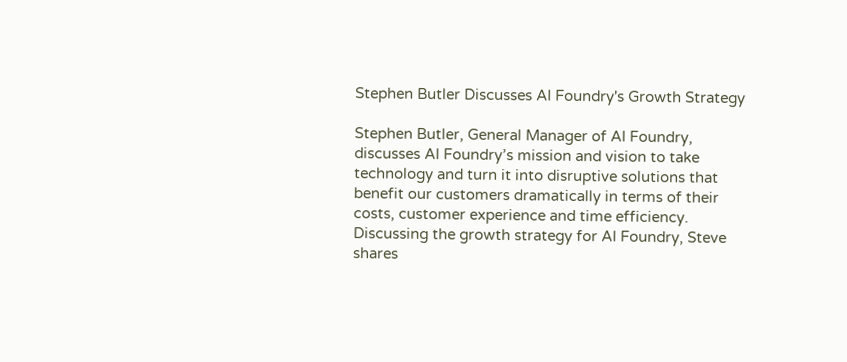Stephen Butler Discusses AI Foundry's Growth Strategy

Stephen Butler, General Manager of AI Foundry, discusses AI Foundry’s mission and vision to take technology and turn it into disruptive solutions that benefit our customers dramatically in terms of their costs, customer experience and time efficiency. Discussing the growth strategy for AI Foundry, Steve shares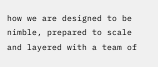how we are designed to be nimble, prepared to scale and layered with a team of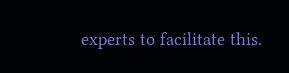experts to facilitate this.